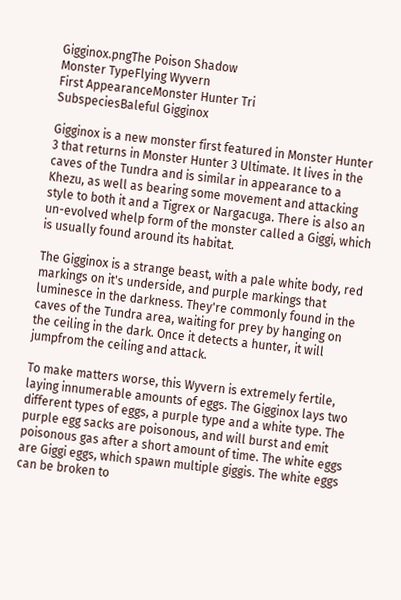Gigginox.pngThe Poison Shadow
Monster TypeFlying Wyvern
First AppearanceMonster Hunter Tri
SubspeciesBaleful Gigginox

Gigginox is a new monster first featured in Monster Hunter 3 that returns in Monster Hunter 3 Ultimate. It lives in the caves of the Tundra and is similar in appearance to a Khezu, as well as bearing some movement and attacking style to both it and a Tigrex or Nargacuga. There is also an un-evolved whelp form of the monster called a Giggi, which is usually found around its habitat.

The Gigginox is a strange beast, with a pale white body, red markings on it's underside, and purple markings that luminesce in the darkness. They're commonly found in the caves of the Tundra area, waiting for prey by hanging on the ceiling in the dark. Once it detects a hunter, it will jumpfrom the ceiling and attack.

To make matters worse, this Wyvern is extremely fertile, laying innumerable amounts of eggs. The Gigginox lays two different types of eggs, a purple type and a white type. The purple egg sacks are poisonous, and will burst and emit poisonous gas after a short amount of time. The white eggs are Giggi eggs, which spawn multiple giggis. The white eggs can be broken to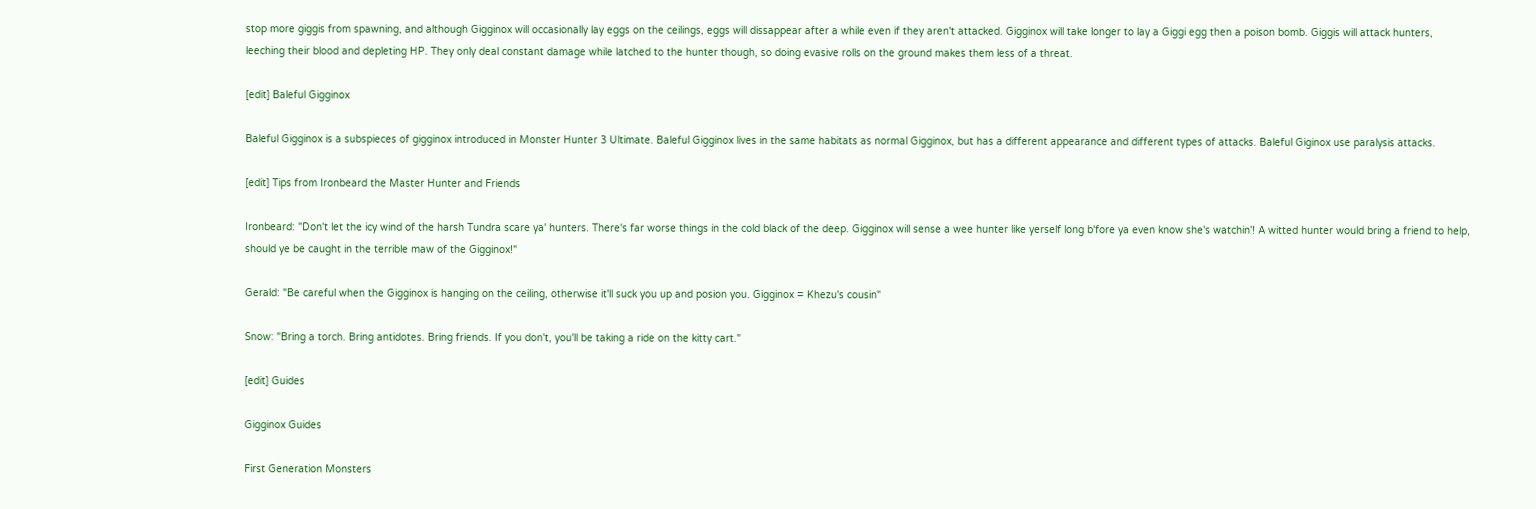stop more giggis from spawning, and although Gigginox will occasionally lay eggs on the ceilings, eggs will dissappear after a while even if they aren't attacked. Gigginox will take longer to lay a Giggi egg then a poison bomb. Giggis will attack hunters, leeching their blood and depleting HP. They only deal constant damage while latched to the hunter though, so doing evasive rolls on the ground makes them less of a threat.

[edit] Baleful Gigginox

Baleful Gigginox is a subspieces of gigginox introduced in Monster Hunter 3 Ultimate. Baleful Gigginox lives in the same habitats as normal Gigginox, but has a different appearance and different types of attacks. Baleful Giginox use paralysis attacks.

[edit] Tips from Ironbeard the Master Hunter and Friends

Ironbeard: "Don't let the icy wind of the harsh Tundra scare ya' hunters. There's far worse things in the cold black of the deep. Gigginox will sense a wee hunter like yerself long b'fore ya even know she's watchin'! A witted hunter would bring a friend to help, should ye be caught in the terrible maw of the Gigginox!"

Gerald: "Be careful when the Gigginox is hanging on the ceiling, otherwise it'll suck you up and posion you. Gigginox = Khezu's cousin"

Snow: "Bring a torch. Bring antidotes. Bring friends. If you don't, you'll be taking a ride on the kitty cart."

[edit] Guides

Gigginox Guides

First Generation Monsters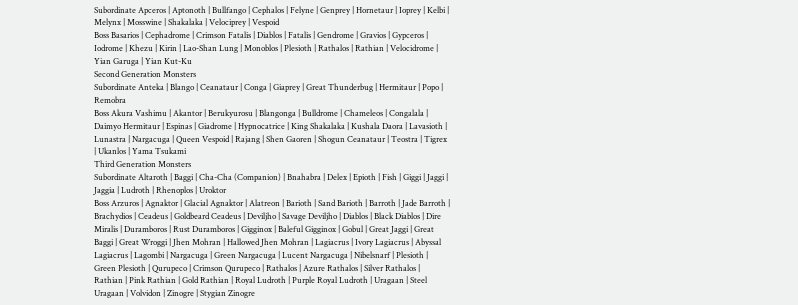Subordinate Apceros | Aptonoth | Bullfango | Cephalos | Felyne | Genprey | Hornetaur | Ioprey | Kelbi | Melynx | Mosswine | Shakalaka | Velociprey | Vespoid
Boss Basarios | Cephadrome | Crimson Fatalis | Diablos | Fatalis | Gendrome | Gravios | Gypceros | Iodrome | Khezu | Kirin | Lao-Shan Lung | Monoblos | Plesioth | Rathalos | Rathian | Velocidrome | Yian Garuga | Yian Kut-Ku
Second Generation Monsters
Subordinate Anteka | Blango | Ceanataur | Conga | Giaprey | Great Thunderbug | Hermitaur | Popo | Remobra
Boss Akura Vashimu | Akantor | Berukyurosu | Blangonga | Bulldrome | Chameleos | Congalala | Daimyo Hermitaur | Espinas | Giadrome | Hypnocatrice | King Shakalaka | Kushala Daora | Lavasioth | Lunastra | Nargacuga | Queen Vespoid | Rajang | Shen Gaoren | Shogun Ceanataur | Teostra | Tigrex | Ukanlos | Yama Tsukami
Third Generation Monsters
Subordinate Altaroth | Baggi | Cha-Cha (Companion) | Bnahabra | Delex | Epioth | Fish | Giggi | Jaggi | Jaggia | Ludroth | Rhenoplos | Uroktor
Boss Arzuros | Agnaktor | Glacial Agnaktor | Alatreon | Barioth | Sand Barioth | Barroth | Jade Barroth | Brachydios | Ceadeus | Goldbeard Ceadeus | Deviljho | Savage Deviljho | Diablos | Black Diablos | Dire Miralis | Duramboros | Rust Duramboros | Gigginox | Baleful Gigginox | Gobul | Great Jaggi | Great Baggi | Great Wroggi | Jhen Mohran | Hallowed Jhen Mohran | Lagiacrus | Ivory Lagiacrus | Abyssal Lagiacrus | Lagombi | Nargacuga | Green Nargacuga | Lucent Nargacuga | Nibelsnarf | Plesioth | Green Plesioth | Qurupeco | Crimson Qurupeco | Rathalos | Azure Rathalos | Silver Rathalos | Rathian | Pink Rathian | Gold Rathian | Royal Ludroth | Purple Royal Ludroth | Uragaan | Steel Uragaan | Volvidon | Zinogre | Stygian Zinogre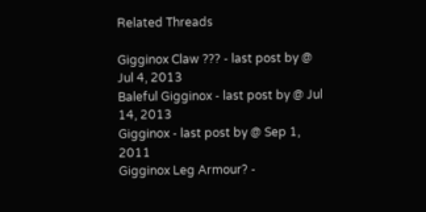Related Threads

Gigginox Claw ??? - last post by @ Jul 4, 2013
Baleful Gigginox - last post by @ Jul 14, 2013
Gigginox - last post by @ Sep 1, 2011
Gigginox Leg Armour? -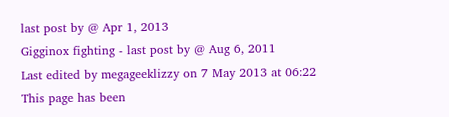last post by @ Apr 1, 2013
Gigginox fighting - last post by @ Aug 6, 2011
Last edited by megageeklizzy on 7 May 2013 at 06:22
This page has been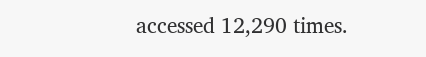accessed 12,290 times.